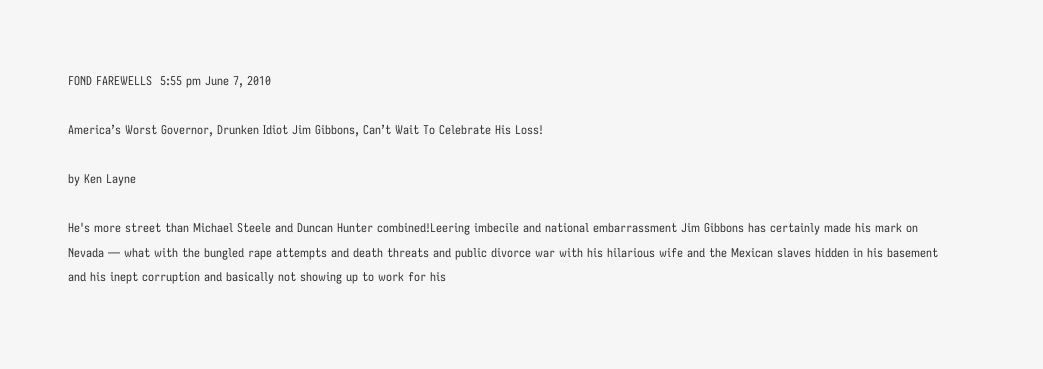FOND FAREWELLS  5:55 pm June 7, 2010

America’s Worst Governor, Drunken Idiot Jim Gibbons, Can’t Wait To Celebrate His Loss!

by Ken Layne

He's more street than Michael Steele and Duncan Hunter combined!Leering imbecile and national embarrassment Jim Gibbons has certainly made his mark on Nevada — what with the bungled rape attempts and death threats and public divorce war with his hilarious wife and the Mexican slaves hidden in his basement and his inept corruption and basically not showing up to work for his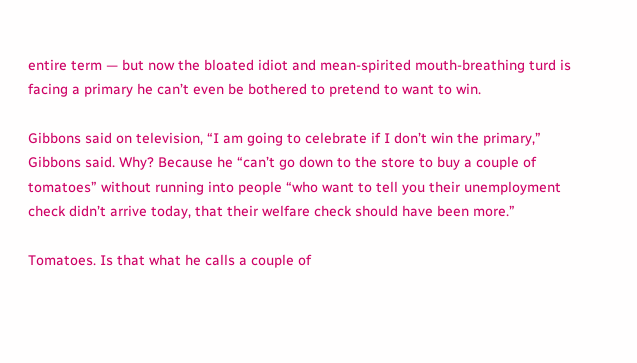entire term — but now the bloated idiot and mean-spirited mouth-breathing turd is facing a primary he can’t even be bothered to pretend to want to win.

Gibbons said on television, “I am going to celebrate if I don’t win the primary,” Gibbons said. Why? Because he “can’t go down to the store to buy a couple of tomatoes” without running into people “who want to tell you their unemployment check didn’t arrive today, that their welfare check should have been more.”

Tomatoes. Is that what he calls a couple of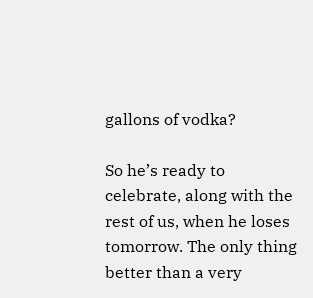gallons of vodka?

So he’s ready to celebrate, along with the rest of us, when he loses tomorrow. The only thing better than a very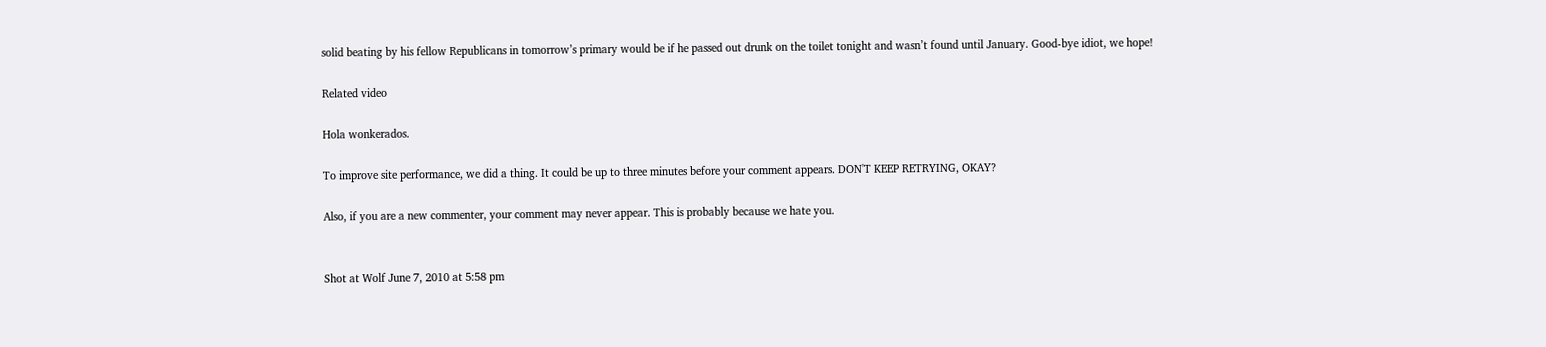solid beating by his fellow Republicans in tomorrow’s primary would be if he passed out drunk on the toilet tonight and wasn’t found until January. Good-bye idiot, we hope!

Related video

Hola wonkerados.

To improve site performance, we did a thing. It could be up to three minutes before your comment appears. DON'T KEEP RETRYING, OKAY?

Also, if you are a new commenter, your comment may never appear. This is probably because we hate you.


Shot at Wolf June 7, 2010 at 5:58 pm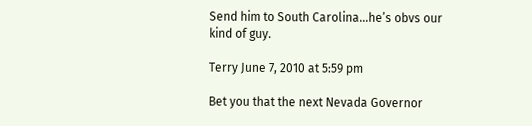Send him to South Carolina…he’s obvs our kind of guy.

Terry June 7, 2010 at 5:59 pm

Bet you that the next Nevada Governor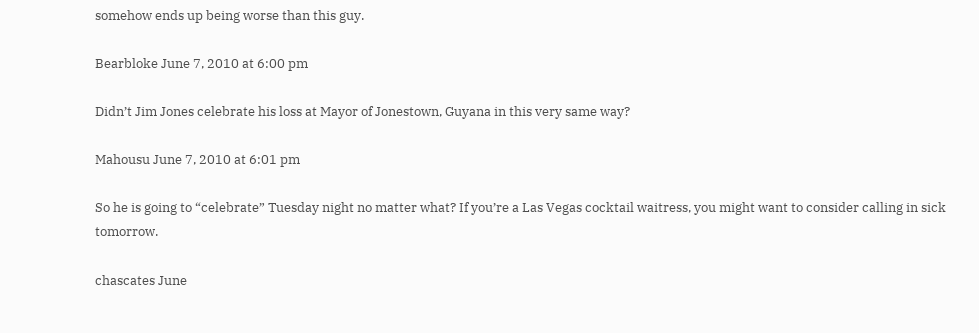somehow ends up being worse than this guy.

Bearbloke June 7, 2010 at 6:00 pm

Didn’t Jim Jones celebrate his loss at Mayor of Jonestown, Guyana in this very same way?

Mahousu June 7, 2010 at 6:01 pm

So he is going to “celebrate” Tuesday night no matter what? If you’re a Las Vegas cocktail waitress, you might want to consider calling in sick tomorrow.

chascates June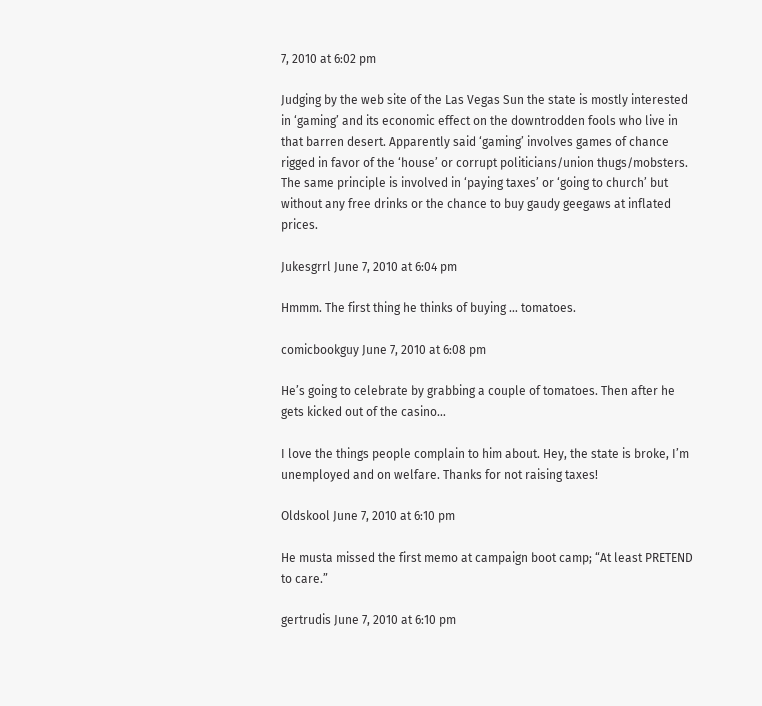7, 2010 at 6:02 pm

Judging by the web site of the Las Vegas Sun the state is mostly interested in ‘gaming’ and its economic effect on the downtrodden fools who live in that barren desert. Apparently said ‘gaming’ involves games of chance rigged in favor of the ‘house’ or corrupt politicians/union thugs/mobsters. The same principle is involved in ‘paying taxes’ or ‘going to church’ but without any free drinks or the chance to buy gaudy geegaws at inflated prices.

Jukesgrrl June 7, 2010 at 6:04 pm

Hmmm. The first thing he thinks of buying … tomatoes.

comicbookguy June 7, 2010 at 6:08 pm

He’s going to celebrate by grabbing a couple of tomatoes. Then after he gets kicked out of the casino…

I love the things people complain to him about. Hey, the state is broke, I’m unemployed and on welfare. Thanks for not raising taxes!

Oldskool June 7, 2010 at 6:10 pm

He musta missed the first memo at campaign boot camp; “At least PRETEND to care.”

gertrudis June 7, 2010 at 6:10 pm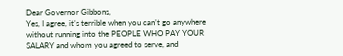Dear Governor Gibbons,
Yes, I agree, it’s terrible when you can’t go anywhere without running into the PEOPLE WHO PAY YOUR SALARY and whom you agreed to serve, and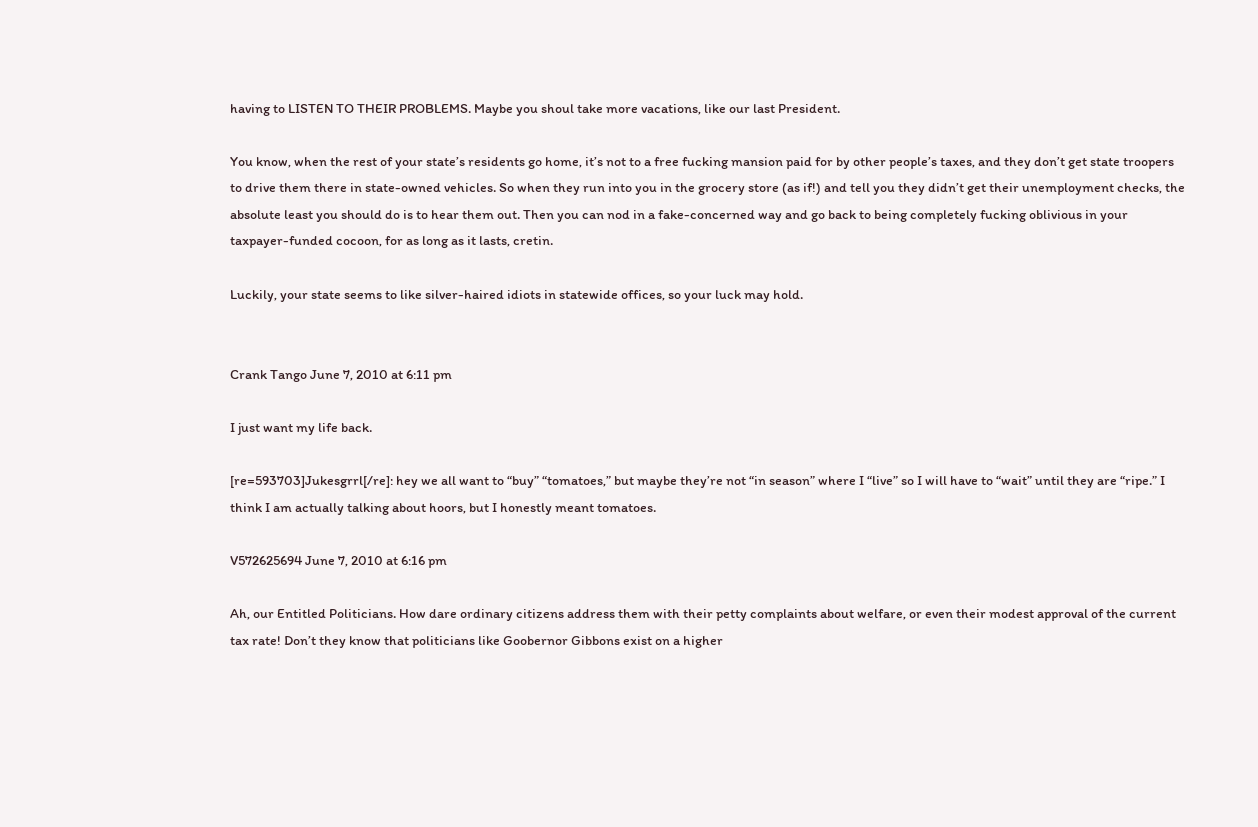having to LISTEN TO THEIR PROBLEMS. Maybe you shoul take more vacations, like our last President.

You know, when the rest of your state’s residents go home, it’s not to a free fucking mansion paid for by other people’s taxes, and they don’t get state troopers to drive them there in state-owned vehicles. So when they run into you in the grocery store (as if!) and tell you they didn’t get their unemployment checks, the absolute least you should do is to hear them out. Then you can nod in a fake-concerned way and go back to being completely fucking oblivious in your taxpayer-funded cocoon, for as long as it lasts, cretin.

Luckily, your state seems to like silver-haired idiots in statewide offices, so your luck may hold.


Crank Tango June 7, 2010 at 6:11 pm

I just want my life back.

[re=593703]Jukesgrrl[/re]: hey we all want to “buy” “tomatoes,” but maybe they’re not “in season” where I “live” so I will have to “wait” until they are “ripe.” I think I am actually talking about hoors, but I honestly meant tomatoes.

V572625694 June 7, 2010 at 6:16 pm

Ah, our Entitled Politicians. How dare ordinary citizens address them with their petty complaints about welfare, or even their modest approval of the current tax rate! Don’t they know that politicians like Goobernor Gibbons exist on a higher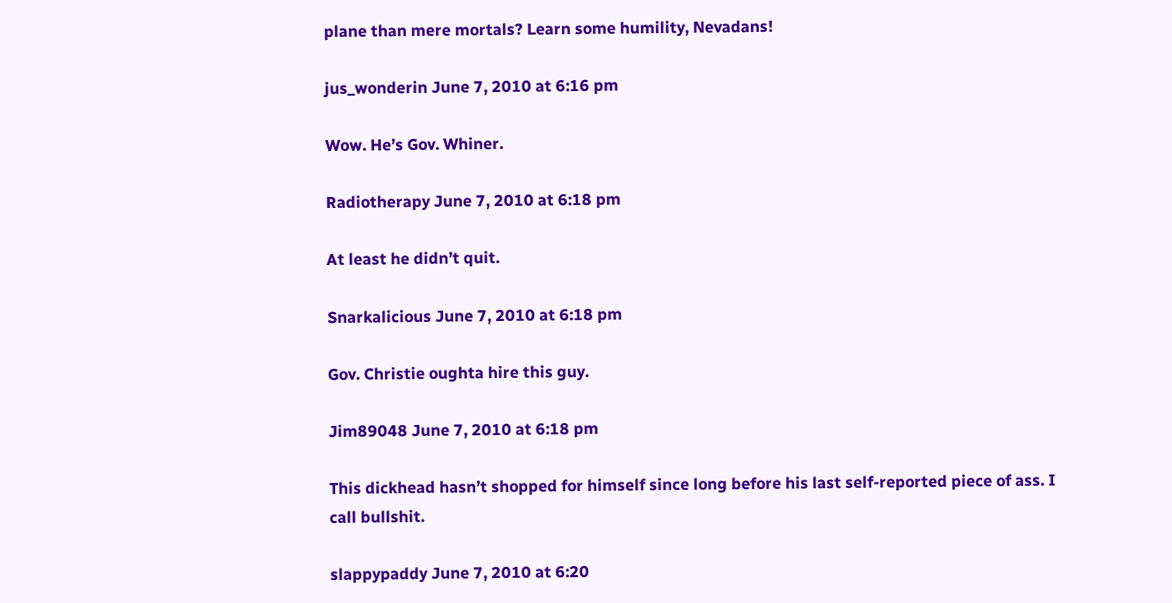plane than mere mortals? Learn some humility, Nevadans!

jus_wonderin June 7, 2010 at 6:16 pm

Wow. He’s Gov. Whiner.

Radiotherapy June 7, 2010 at 6:18 pm

At least he didn’t quit.

Snarkalicious June 7, 2010 at 6:18 pm

Gov. Christie oughta hire this guy.

Jim89048 June 7, 2010 at 6:18 pm

This dickhead hasn’t shopped for himself since long before his last self-reported piece of ass. I call bullshit.

slappypaddy June 7, 2010 at 6:20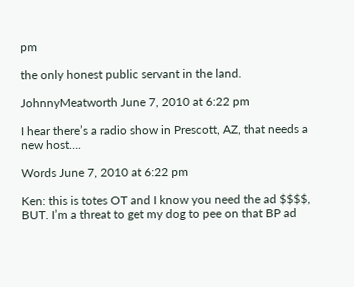pm

the only honest public servant in the land.

JohnnyMeatworth June 7, 2010 at 6:22 pm

I hear there’s a radio show in Prescott, AZ, that needs a new host….

Words June 7, 2010 at 6:22 pm

Ken: this is totes OT and I know you need the ad $$$$, BUT. I’m a threat to get my dog to pee on that BP ad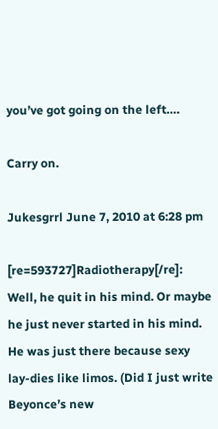you’ve got going on the left….

Carry on.

Jukesgrrl June 7, 2010 at 6:28 pm

[re=593727]Radiotherapy[/re]: Well, he quit in his mind. Or maybe he just never started in his mind. He was just there because sexy lay-dies like limos. (Did I just write Beyonce’s new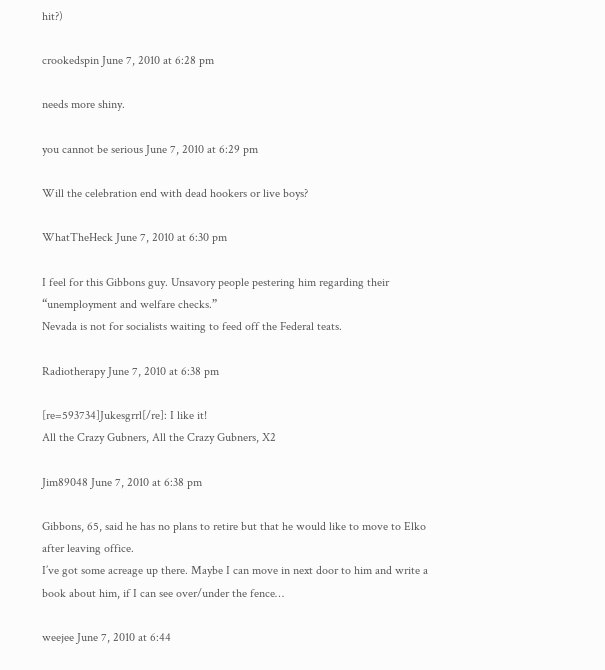hit?)

crookedspin June 7, 2010 at 6:28 pm

needs more shiny.

you cannot be serious June 7, 2010 at 6:29 pm

Will the celebration end with dead hookers or live boys?

WhatTheHeck June 7, 2010 at 6:30 pm

I feel for this Gibbons guy. Unsavory people pestering him regarding their “unemployment and welfare checks.”
Nevada is not for socialists waiting to feed off the Federal teats.

Radiotherapy June 7, 2010 at 6:38 pm

[re=593734]Jukesgrrl[/re]: I like it!
All the Crazy Gubners, All the Crazy Gubners, X2

Jim89048 June 7, 2010 at 6:38 pm

Gibbons, 65, said he has no plans to retire but that he would like to move to Elko after leaving office.
I’ve got some acreage up there. Maybe I can move in next door to him and write a book about him, if I can see over/under the fence…

weejee June 7, 2010 at 6:44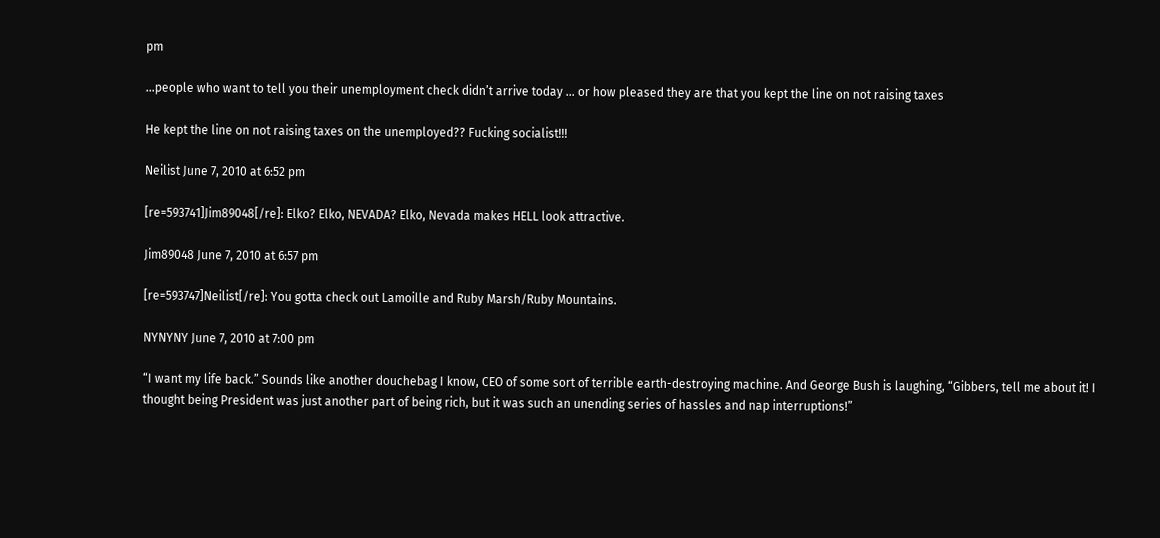pm

…people who want to tell you their unemployment check didn’t arrive today … or how pleased they are that you kept the line on not raising taxes

He kept the line on not raising taxes on the unemployed?? Fucking socialist!!!

Neilist June 7, 2010 at 6:52 pm

[re=593741]Jim89048[/re]: Elko? Elko, NEVADA? Elko, Nevada makes HELL look attractive.

Jim89048 June 7, 2010 at 6:57 pm

[re=593747]Neilist[/re]: You gotta check out Lamoille and Ruby Marsh/Ruby Mountains.

NYNYNY June 7, 2010 at 7:00 pm

“I want my life back.” Sounds like another douchebag I know, CEO of some sort of terrible earth-destroying machine. And George Bush is laughing, “Gibbers, tell me about it! I thought being President was just another part of being rich, but it was such an unending series of hassles and nap interruptions!”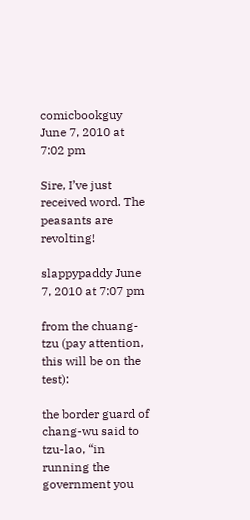comicbookguy June 7, 2010 at 7:02 pm

Sire, I’ve just received word. The peasants are revolting!

slappypaddy June 7, 2010 at 7:07 pm

from the chuang-tzu (pay attention, this will be on the test):

the border guard of chang-wu said to tzu-lao, “in running the government you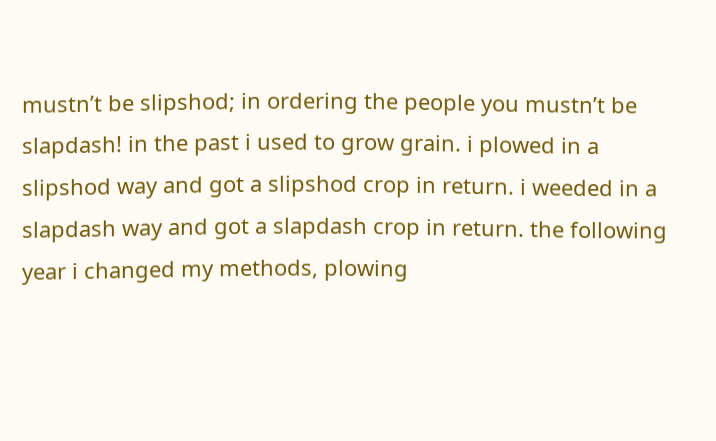mustn’t be slipshod; in ordering the people you mustn’t be slapdash! in the past i used to grow grain. i plowed in a slipshod way and got a slipshod crop in return. i weeded in a slapdash way and got a slapdash crop in return. the following year i changed my methods, plowing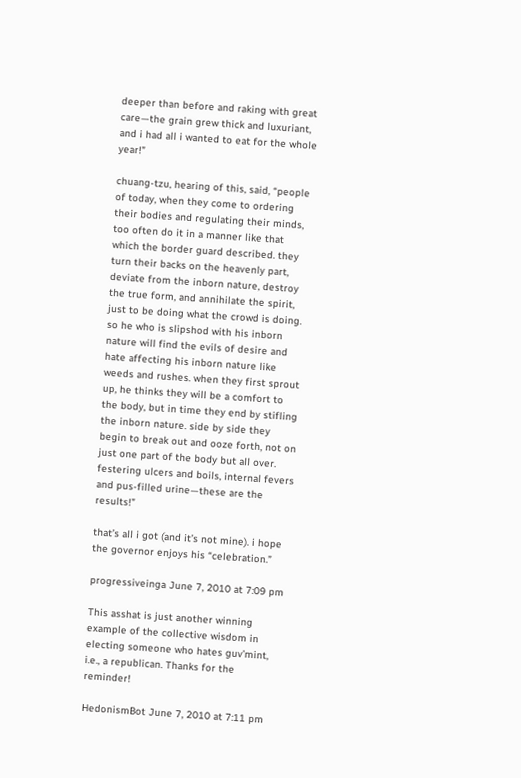deeper than before and raking with great care—the grain grew thick and luxuriant, and i had all i wanted to eat for the whole year!”

chuang-tzu, hearing of this, said, “people of today, when they come to ordering their bodies and regulating their minds, too often do it in a manner like that which the border guard described. they turn their backs on the heavenly part, deviate from the inborn nature, destroy the true form, and annihilate the spirit, just to be doing what the crowd is doing. so he who is slipshod with his inborn nature will find the evils of desire and hate affecting his inborn nature like weeds and rushes. when they first sprout up, he thinks they will be a comfort to the body, but in time they end by stifling the inborn nature. side by side they begin to break out and ooze forth, not on just one part of the body but all over. festering ulcers and boils, internal fevers and pus-filled urine—these are the results!”

that’s all i got (and it’s not mine). i hope the governor enjoys his “celebration.”

progressiveinga June 7, 2010 at 7:09 pm

This asshat is just another winning example of the collective wisdom in electing someone who hates guv’mint, i.e., a republican. Thanks for the reminder!

HedonismBot June 7, 2010 at 7:11 pm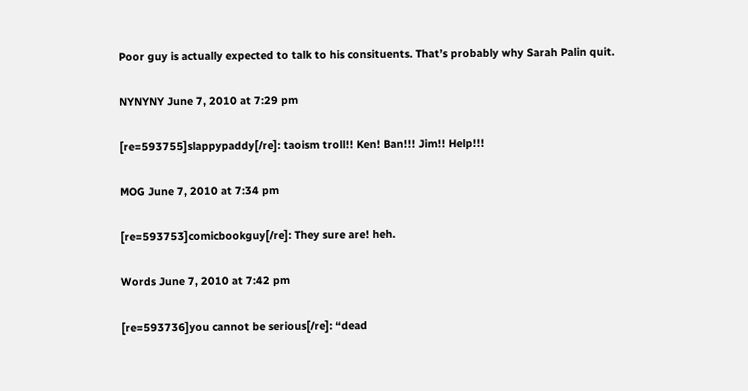Poor guy is actually expected to talk to his consituents. That’s probably why Sarah Palin quit.

NYNYNY June 7, 2010 at 7:29 pm

[re=593755]slappypaddy[/re]: taoism troll!! Ken! Ban!!! Jim!! Help!!!

MOG June 7, 2010 at 7:34 pm

[re=593753]comicbookguy[/re]: They sure are! heh.

Words June 7, 2010 at 7:42 pm

[re=593736]you cannot be serious[/re]: “dead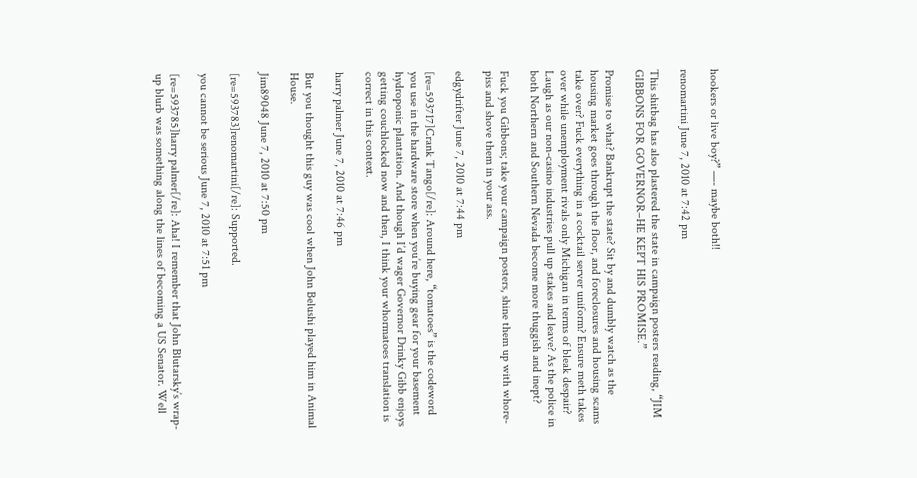hookers or live boy?” —- maybe both!!

renomartini June 7, 2010 at 7:42 pm

This shitbag has also plastered the state in campaign posters reading, “JIM GIBBONS FOR GOVERNOR–HE KEPT HIS PROMISE.”

Promise to what? Bankrupt the state? Sit by and dumbly watch as the housing market goes through the floor, and foreclosures and housing scams take over? Fuck everything in a cocktail server uniform? Ensure meth takes over while unemployment rivals only Michigan in terms of bleak despair? Laugh as our non-casino industries pull up stakes and leave? As the police in both Northern and Southern Nevada become more thuggish and inept?

Fuck you Gibbons; take your campaign posters, shine them up with whore-piss and shove them in your ass.

edgydrifter June 7, 2010 at 7:44 pm

[re=593717]Crank Tango[/re]: Around here, “tomatoes” is the codeword you use in the hardware store when you’re buying gear for your basement hydroponic plantation. And though I’d wager Governor Drinky Gibb enjoys getting couchlocked now and then, I think your whormatoes translation is correct in this context.

harry palmer June 7, 2010 at 7:46 pm

But you thought this guy was cool when John Belushi played him in Animal House.

Jim89048 June 7, 2010 at 7:50 pm

[re=593783]renomartini[/re]: Supported.

you cannot be serious June 7, 2010 at 7:51 pm

[re=593785]harry palmer[/re]: Aha! I remember that John Blutarsky’s wrap-up blurb was something along the lines of becoming a US Senator. Well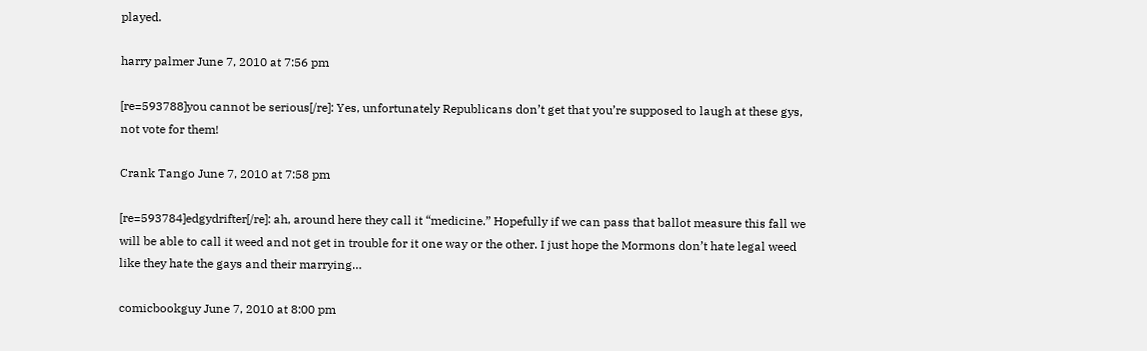played.

harry palmer June 7, 2010 at 7:56 pm

[re=593788]you cannot be serious[/re]: Yes, unfortunately Republicans don’t get that you’re supposed to laugh at these gys, not vote for them!

Crank Tango June 7, 2010 at 7:58 pm

[re=593784]edgydrifter[/re]: ah, around here they call it “medicine.” Hopefully if we can pass that ballot measure this fall we will be able to call it weed and not get in trouble for it one way or the other. I just hope the Mormons don’t hate legal weed like they hate the gays and their marrying…

comicbookguy June 7, 2010 at 8:00 pm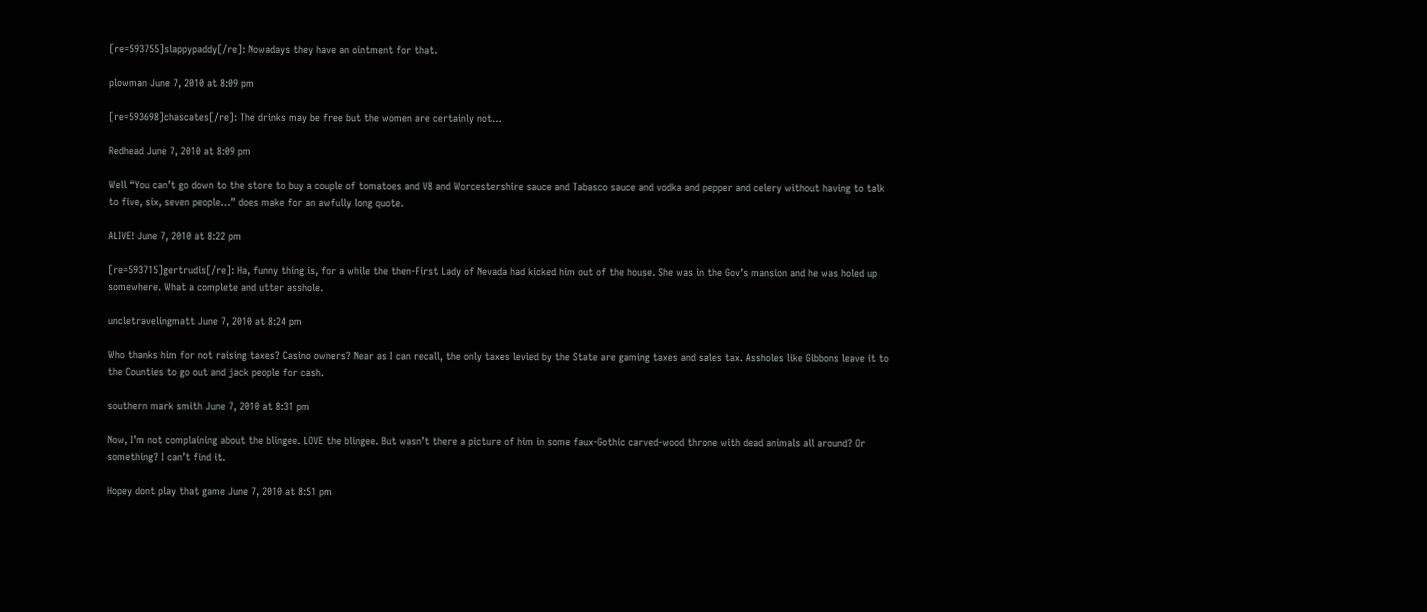[re=593755]slappypaddy[/re]: Nowadays they have an ointment for that.

plowman June 7, 2010 at 8:09 pm

[re=593698]chascates[/re]: The drinks may be free but the women are certainly not…

Redhead June 7, 2010 at 8:09 pm

Well “You can’t go down to the store to buy a couple of tomatoes and V8 and Worcestershire sauce and Tabasco sauce and vodka and pepper and celery without having to talk to five, six, seven people…” does make for an awfully long quote.

ALIVE! June 7, 2010 at 8:22 pm

[re=593715]gertrudis[/re]: Ha, funny thing is, for a while the then-First Lady of Nevada had kicked him out of the house. She was in the Gov’s mansion and he was holed up somewhere. What a complete and utter asshole.

uncletravelingmatt June 7, 2010 at 8:24 pm

Who thanks him for not raising taxes? Casino owners? Near as I can recall, the only taxes levied by the State are gaming taxes and sales tax. Assholes like Gibbons leave it to the Counties to go out and jack people for cash.

southern mark smith June 7, 2010 at 8:31 pm

Now, I’m not complaining about the blingee. LOVE the blingee. But wasn’t there a picture of him in some faux-Gothic carved-wood throne with dead animals all around? Or something? I can’t find it.

Hopey dont play that game June 7, 2010 at 8:51 pm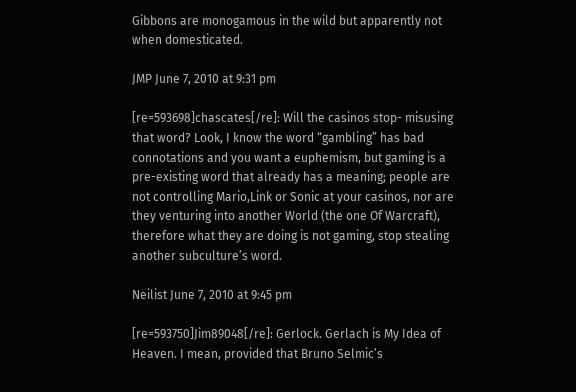Gibbons are monogamous in the wild but apparently not when domesticated.

JMP June 7, 2010 at 9:31 pm

[re=593698]chascates[/re]: Will the casinos stop- misusing that word? Look, I know the word “gambling” has bad connotations and you want a euphemism, but gaming is a pre-existing word that already has a meaning; people are not controlling Mario,Link or Sonic at your casinos, nor are they venturing into another World (the one Of Warcraft), therefore what they are doing is not gaming, stop stealing another subculture’s word.

Neilist June 7, 2010 at 9:45 pm

[re=593750]Jim89048[/re]: Gerlock. Gerlach is My Idea of Heaven. I mean, provided that Bruno Selmic’s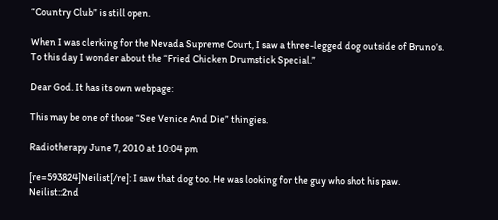“Country Club” is still open.

When I was clerking for the Nevada Supreme Court, I saw a three-legged dog outside of Bruno’s. To this day I wonder about the “Fried Chicken Drumstick Special.”

Dear God. It has its own webpage:

This may be one of those “See Venice And Die” thingies.

Radiotherapy June 7, 2010 at 10:04 pm

[re=593824]Neilist[/re]: I saw that dog too. He was looking for the guy who shot his paw.
Neilist::2nd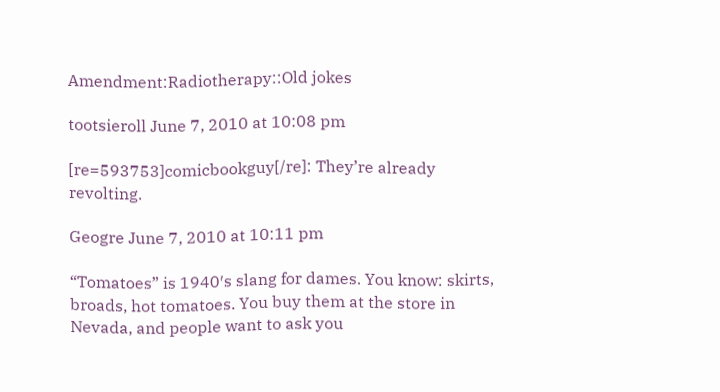Amendment:Radiotherapy::Old jokes

tootsieroll June 7, 2010 at 10:08 pm

[re=593753]comicbookguy[/re]: They’re already revolting.

Geogre June 7, 2010 at 10:11 pm

“Tomatoes” is 1940′s slang for dames. You know: skirts, broads, hot tomatoes. You buy them at the store in Nevada, and people want to ask you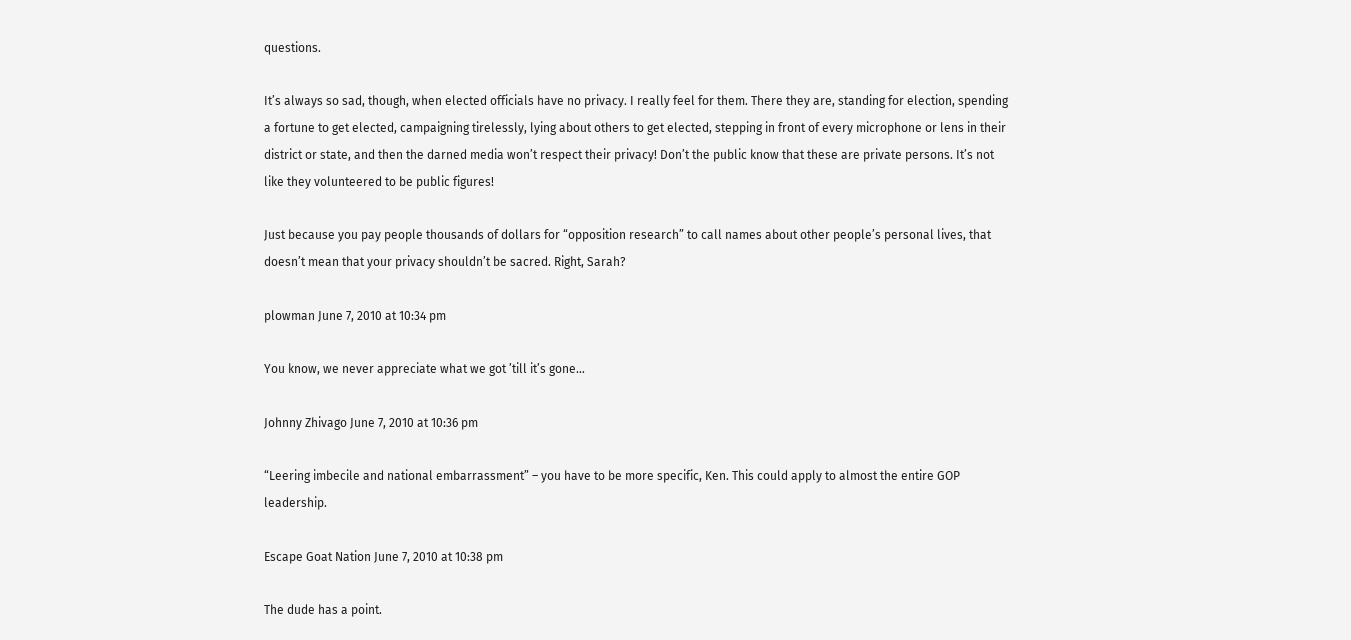questions.

It’s always so sad, though, when elected officials have no privacy. I really feel for them. There they are, standing for election, spending a fortune to get elected, campaigning tirelessly, lying about others to get elected, stepping in front of every microphone or lens in their district or state, and then the darned media won’t respect their privacy! Don’t the public know that these are private persons. It’s not like they volunteered to be public figures!

Just because you pay people thousands of dollars for “opposition research” to call names about other people’s personal lives, that doesn’t mean that your privacy shouldn’t be sacred. Right, Sarah?

plowman June 7, 2010 at 10:34 pm

You know, we never appreciate what we got ’till it’s gone…

Johnny Zhivago June 7, 2010 at 10:36 pm

“Leering imbecile and national embarrassment” – you have to be more specific, Ken. This could apply to almost the entire GOP leadership.

Escape Goat Nation June 7, 2010 at 10:38 pm

The dude has a point.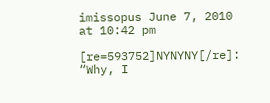imissopus June 7, 2010 at 10:42 pm

[re=593752]NYNYNY[/re]: “Why, I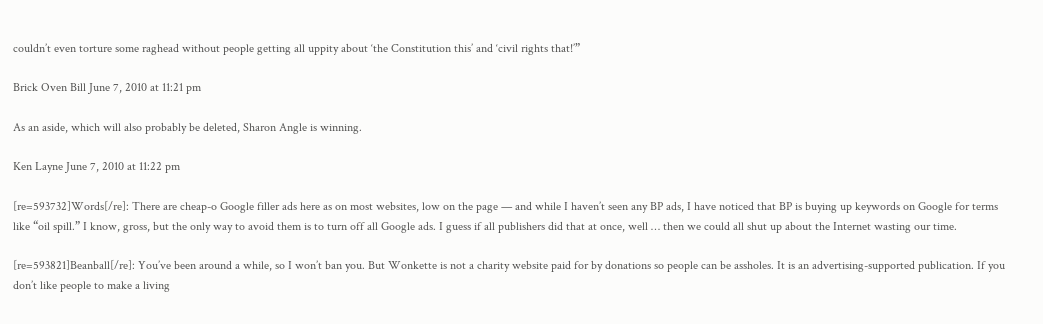couldn’t even torture some raghead without people getting all uppity about ‘the Constitution this’ and ‘civil rights that!’”

Brick Oven Bill June 7, 2010 at 11:21 pm

As an aside, which will also probably be deleted, Sharon Angle is winning.

Ken Layne June 7, 2010 at 11:22 pm

[re=593732]Words[/re]: There are cheap-o Google filler ads here as on most websites, low on the page — and while I haven’t seen any BP ads, I have noticed that BP is buying up keywords on Google for terms like “oil spill.” I know, gross, but the only way to avoid them is to turn off all Google ads. I guess if all publishers did that at once, well … then we could all shut up about the Internet wasting our time.

[re=593821]Beanball[/re]: You’ve been around a while, so I won’t ban you. But Wonkette is not a charity website paid for by donations so people can be assholes. It is an advertising-supported publication. If you don’t like people to make a living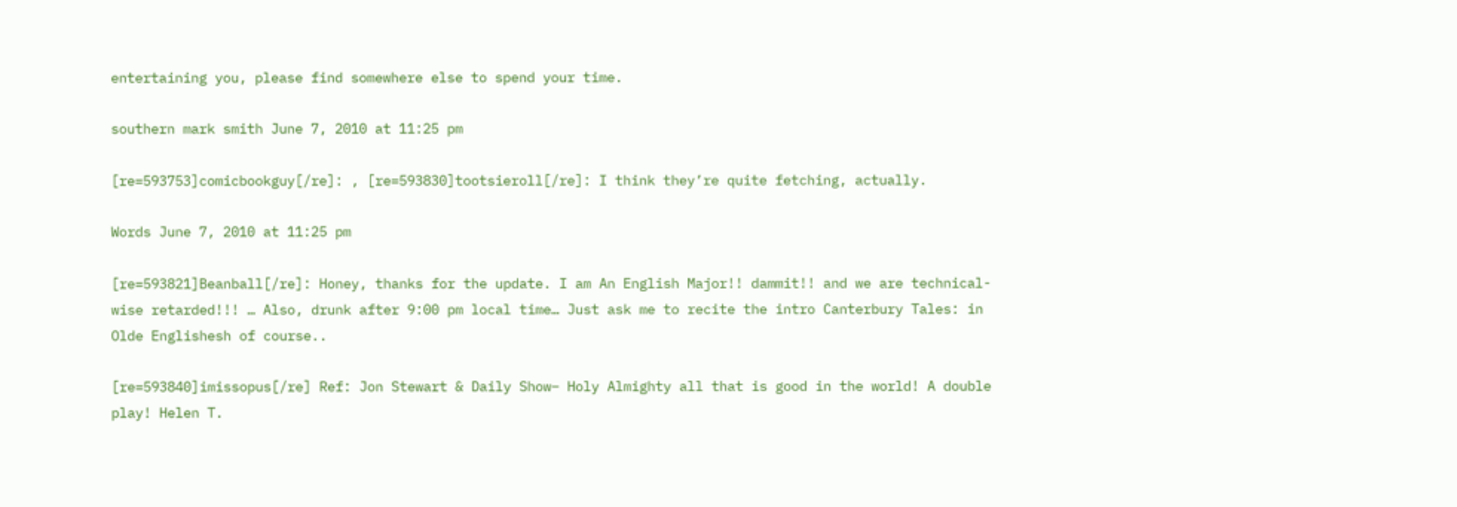entertaining you, please find somewhere else to spend your time.

southern mark smith June 7, 2010 at 11:25 pm

[re=593753]comicbookguy[/re]: , [re=593830]tootsieroll[/re]: I think they’re quite fetching, actually.

Words June 7, 2010 at 11:25 pm

[re=593821]Beanball[/re]: Honey, thanks for the update. I am An English Major!! dammit!! and we are technical-wise retarded!!! … Also, drunk after 9:00 pm local time… Just ask me to recite the intro Canterbury Tales: in Olde Englishesh of course..

[re=593840]imissopus[/re] Ref: Jon Stewart & Daily Show– Holy Almighty all that is good in the world! A double play! Helen T.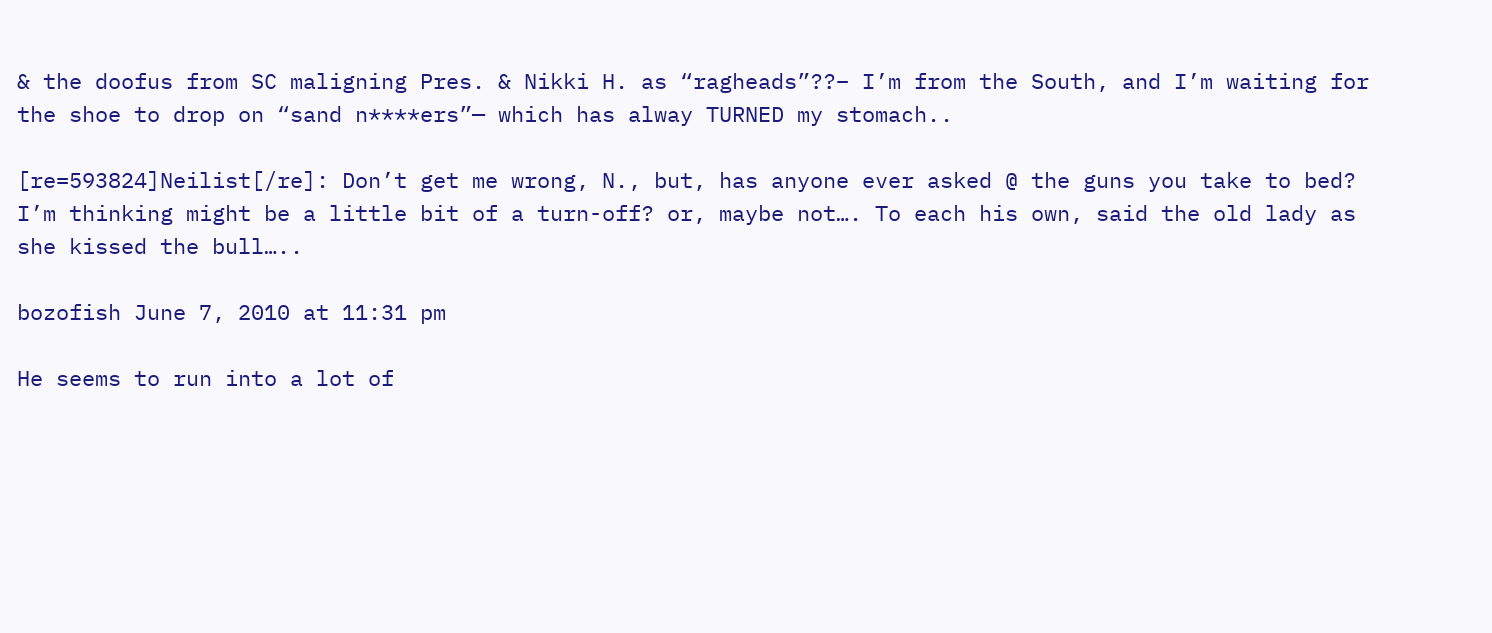& the doofus from SC maligning Pres. & Nikki H. as “ragheads”??– I’m from the South, and I’m waiting for the shoe to drop on “sand n****ers”— which has alway TURNED my stomach..

[re=593824]Neilist[/re]: Don’t get me wrong, N., but, has anyone ever asked @ the guns you take to bed? I’m thinking might be a little bit of a turn-off? or, maybe not…. To each his own, said the old lady as she kissed the bull…..

bozofish June 7, 2010 at 11:31 pm

He seems to run into a lot of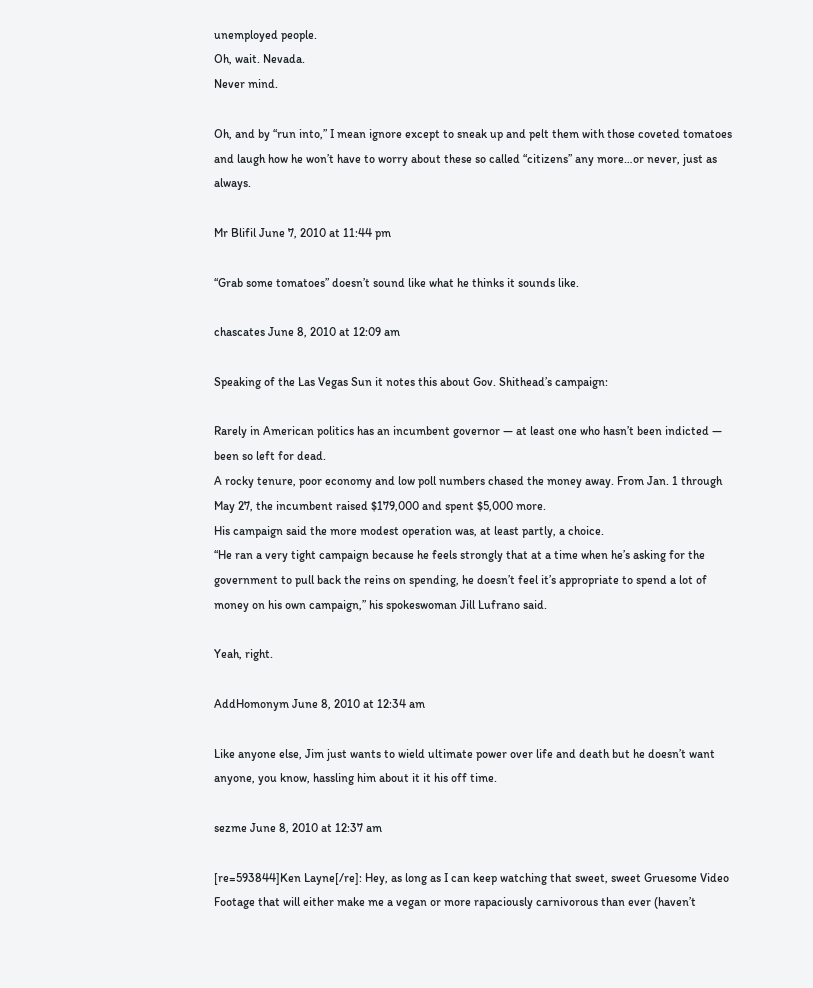unemployed people.
Oh, wait. Nevada.
Never mind.

Oh, and by “run into,” I mean ignore except to sneak up and pelt them with those coveted tomatoes and laugh how he won’t have to worry about these so called “citizens” any more…or never, just as always.

Mr Blifil June 7, 2010 at 11:44 pm

“Grab some tomatoes” doesn’t sound like what he thinks it sounds like.

chascates June 8, 2010 at 12:09 am

Speaking of the Las Vegas Sun it notes this about Gov. Shithead’s campaign:

Rarely in American politics has an incumbent governor — at least one who hasn’t been indicted — been so left for dead.
A rocky tenure, poor economy and low poll numbers chased the money away. From Jan. 1 through May 27, the incumbent raised $179,000 and spent $5,000 more.
His campaign said the more modest operation was, at least partly, a choice.
“He ran a very tight campaign because he feels strongly that at a time when he’s asking for the government to pull back the reins on spending, he doesn’t feel it’s appropriate to spend a lot of money on his own campaign,” his spokeswoman Jill Lufrano said.

Yeah, right.

AddHomonym June 8, 2010 at 12:34 am

Like anyone else, Jim just wants to wield ultimate power over life and death but he doesn’t want anyone, you know, hassling him about it it his off time.

sezme June 8, 2010 at 12:37 am

[re=593844]Ken Layne[/re]: Hey, as long as I can keep watching that sweet, sweet Gruesome Video Footage that will either make me a vegan or more rapaciously carnivorous than ever (haven’t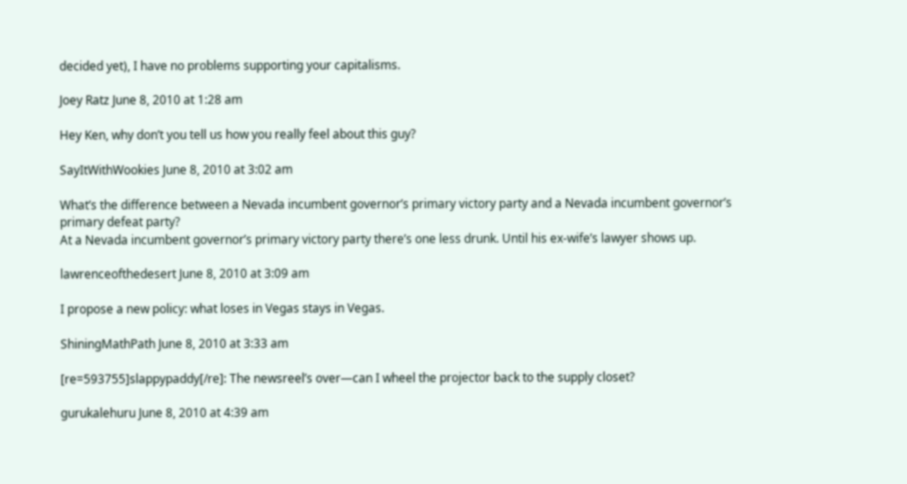decided yet), I have no problems supporting your capitalisms.

Joey Ratz June 8, 2010 at 1:28 am

Hey Ken, why don’t you tell us how you really feel about this guy?

SayItWithWookies June 8, 2010 at 3:02 am

What’s the difference between a Nevada incumbent governor’s primary victory party and a Nevada incumbent governor’s primary defeat party?
At a Nevada incumbent governor’s primary victory party there’s one less drunk. Until his ex-wife’s lawyer shows up.

lawrenceofthedesert June 8, 2010 at 3:09 am

I propose a new policy: what loses in Vegas stays in Vegas.

ShiningMathPath June 8, 2010 at 3:33 am

[re=593755]slappypaddy[/re]: The newsreel’s over—can I wheel the projector back to the supply closet?

gurukalehuru June 8, 2010 at 4:39 am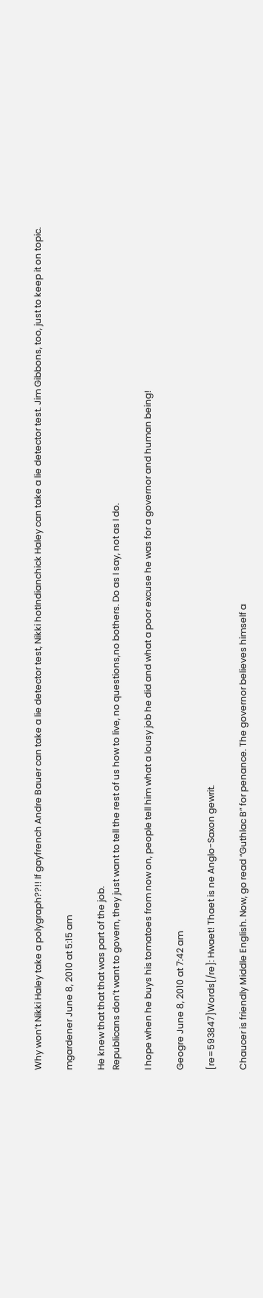Why won’t Nikki Haley take a polygraph??!! If gayfrench Andre Bauer can take a lie detector test, Nikki hotIndianchick Haley can take a lie detector test. Jim Gibbons, too, just to keep it on topic.

mgardener June 8, 2010 at 5:15 am

He knew that that that was part of the job.
Republicans don’t want to govern, they just want to tell the rest of us how to live, no questions,no bothers. Do as I say, not as I do.

I hope when he buys his tomatoes from now on, people tell him what a lousy job he did and what a poor excuse he was for a governor and human being!

Geogre June 8, 2010 at 7:42 am

[re=593847]Words[/re]: Hwaet! Thaet is ne Anglo-Saxon gewrit.

Chaucer is friendly Middle English. Now, go read “Guthlac B” for penance. The governor believes himself a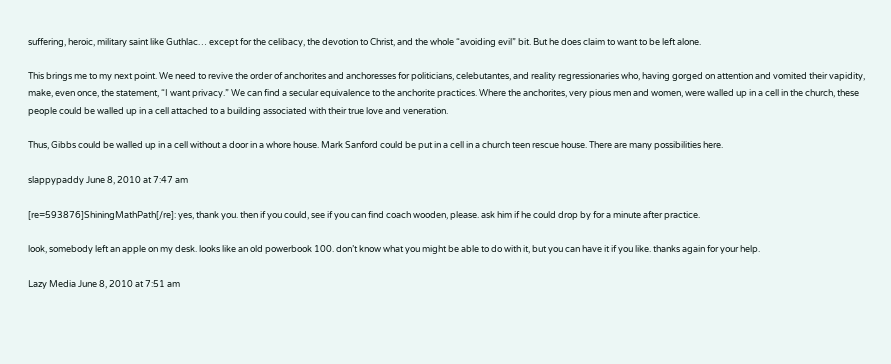suffering, heroic, military saint like Guthlac… except for the celibacy, the devotion to Christ, and the whole “avoiding evil” bit. But he does claim to want to be left alone.

This brings me to my next point. We need to revive the order of anchorites and anchoresses for politicians, celebutantes, and reality regressionaries who, having gorged on attention and vomited their vapidity, make, even once, the statement, “I want privacy.” We can find a secular equivalence to the anchorite practices. Where the anchorites, very pious men and women, were walled up in a cell in the church, these people could be walled up in a cell attached to a building associated with their true love and veneration.

Thus, Gibbs could be walled up in a cell without a door in a whore house. Mark Sanford could be put in a cell in a church teen rescue house. There are many possibilities here.

slappypaddy June 8, 2010 at 7:47 am

[re=593876]ShiningMathPath[/re]: yes, thank you. then if you could, see if you can find coach wooden, please. ask him if he could drop by for a minute after practice.

look, somebody left an apple on my desk. looks like an old powerbook 100. don’t know what you might be able to do with it, but you can have it if you like. thanks again for your help.

Lazy Media June 8, 2010 at 7:51 am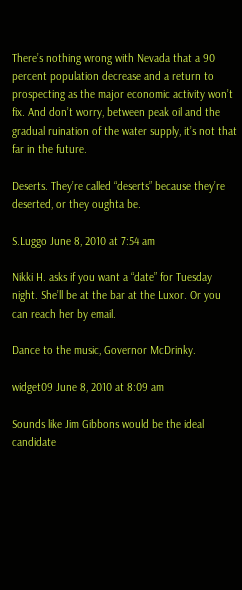There’s nothing wrong with Nevada that a 90 percent population decrease and a return to prospecting as the major economic activity won’t fix. And don’t worry, between peak oil and the gradual ruination of the water supply, it’s not that far in the future.

Deserts. They’re called “deserts” because they’re deserted, or they oughta be.

S.Luggo June 8, 2010 at 7:54 am

Nikki H. asks if you want a “date” for Tuesday night. She’ll be at the bar at the Luxor. Or you can reach her by email.

Dance to the music, Governor McDrinky.

widget09 June 8, 2010 at 8:09 am

Sounds like Jim Gibbons would be the ideal candidate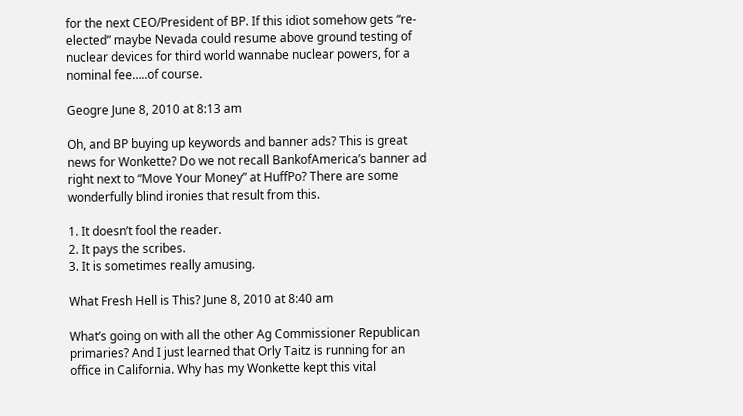for the next CEO/President of BP. If this idiot somehow gets “re-elected” maybe Nevada could resume above ground testing of nuclear devices for third world wannabe nuclear powers, for a nominal fee…..of course.

Geogre June 8, 2010 at 8:13 am

Oh, and BP buying up keywords and banner ads? This is great news for Wonkette? Do we not recall BankofAmerica’s banner ad right next to “Move Your Money” at HuffPo? There are some wonderfully blind ironies that result from this.

1. It doesn’t fool the reader.
2. It pays the scribes.
3. It is sometimes really amusing.

What Fresh Hell is This? June 8, 2010 at 8:40 am

What’s going on with all the other Ag Commissioner Republican primaries? And I just learned that Orly Taitz is running for an office in California. Why has my Wonkette kept this vital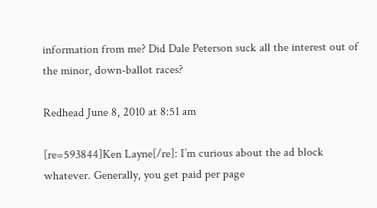information from me? Did Dale Peterson suck all the interest out of the minor, down-ballot races?

Redhead June 8, 2010 at 8:51 am

[re=593844]Ken Layne[/re]: I’m curious about the ad block whatever. Generally, you get paid per page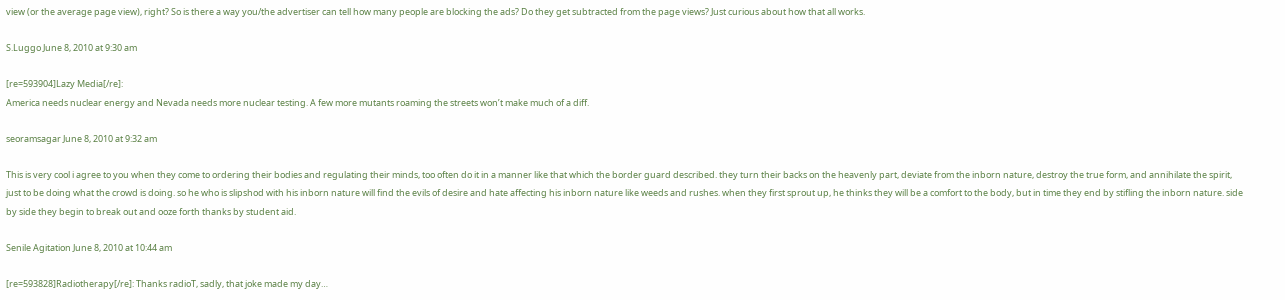view (or the average page view), right? So is there a way you/the advertiser can tell how many people are blocking the ads? Do they get subtracted from the page views? Just curious about how that all works.

S.Luggo June 8, 2010 at 9:30 am

[re=593904]Lazy Media[/re]:
America needs nuclear energy and Nevada needs more nuclear testing. A few more mutants roaming the streets won’t make much of a diff.

seoramsagar June 8, 2010 at 9:32 am

This is very cool i agree to you when they come to ordering their bodies and regulating their minds, too often do it in a manner like that which the border guard described. they turn their backs on the heavenly part, deviate from the inborn nature, destroy the true form, and annihilate the spirit, just to be doing what the crowd is doing. so he who is slipshod with his inborn nature will find the evils of desire and hate affecting his inborn nature like weeds and rushes. when they first sprout up, he thinks they will be a comfort to the body, but in time they end by stifling the inborn nature. side by side they begin to break out and ooze forth thanks by student aid.

Senile Agitation June 8, 2010 at 10:44 am

[re=593828]Radiotherapy[/re]: Thanks radioT, sadly, that joke made my day…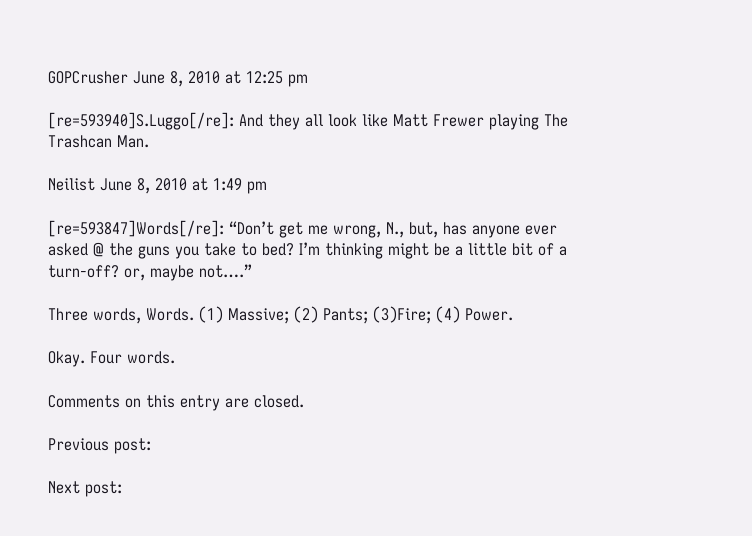GOPCrusher June 8, 2010 at 12:25 pm

[re=593940]S.Luggo[/re]: And they all look like Matt Frewer playing The Trashcan Man.

Neilist June 8, 2010 at 1:49 pm

[re=593847]Words[/re]: “Don’t get me wrong, N., but, has anyone ever asked @ the guns you take to bed? I’m thinking might be a little bit of a turn-off? or, maybe not….”

Three words, Words. (1) Massive; (2) Pants; (3)Fire; (4) Power.

Okay. Four words.

Comments on this entry are closed.

Previous post:

Next post: